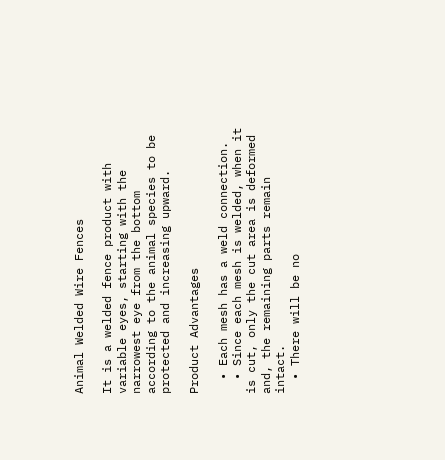Animal Welded Wire Fences

It is a welded fence product with variable eyes, starting with the narrowest eye from the bottom according to the animal species to be protected and increasing upward.

Product Advantages

  • Each mesh has a weld connection.
  • Since each mesh is welded, when it is cut, only the cut area is deformed and, the remaining parts remain intact.
  • There will be no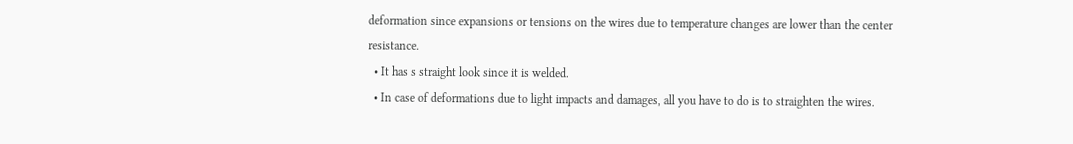deformation since expansions or tensions on the wires due to temperature changes are lower than the center resistance.
  • It has s straight look since it is welded.
  • In case of deformations due to light impacts and damages, all you have to do is to straighten the wires.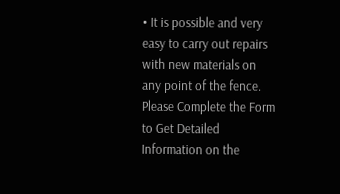• It is possible and very easy to carry out repairs with new materials on any point of the fence.
Please Complete the Form to Get Detailed Information on the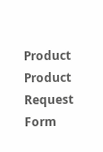Product
Product Request Form